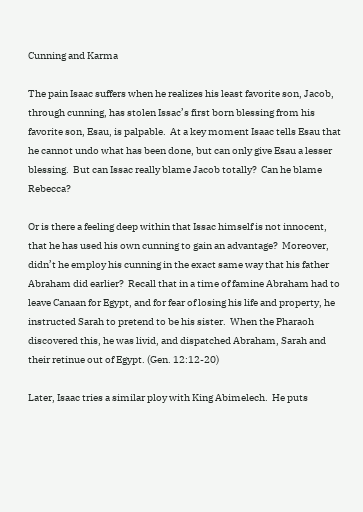Cunning and Karma

The pain Isaac suffers when he realizes his least favorite son, Jacob, through cunning, has stolen Issac’s first born blessing from his favorite son, Esau, is palpable.  At a key moment Isaac tells Esau that he cannot undo what has been done, but can only give Esau a lesser blessing.  But can Issac really blame Jacob totally?  Can he blame Rebecca?

Or is there a feeling deep within that Issac himself is not innocent, that he has used his own cunning to gain an advantage?  Moreover, didn’t he employ his cunning in the exact same way that his father Abraham did earlier?  Recall that in a time of famine Abraham had to leave Canaan for Egypt, and for fear of losing his life and property, he instructed Sarah to pretend to be his sister.  When the Pharaoh discovered this, he was livid, and dispatched Abraham, Sarah and their retinue out of Egypt. (Gen. 12:12-20)

Later, Isaac tries a similar ploy with King Abimelech.  He puts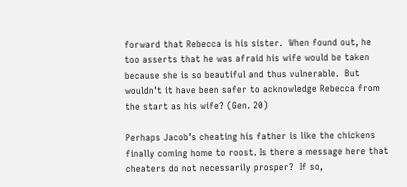forward that Rebecca is his sister.  When found out, he too asserts that he was afraid his wife would be taken because she is so beautiful and thus vulnerable.  But wouldn’t it have been safer to acknowledge Rebecca from the start as his wife? (Gen. 20)

Perhaps Jacob’s cheating his father is like the chickens finally coming home to roost. Is there a message here that cheaters do not necessarily prosper?  If so,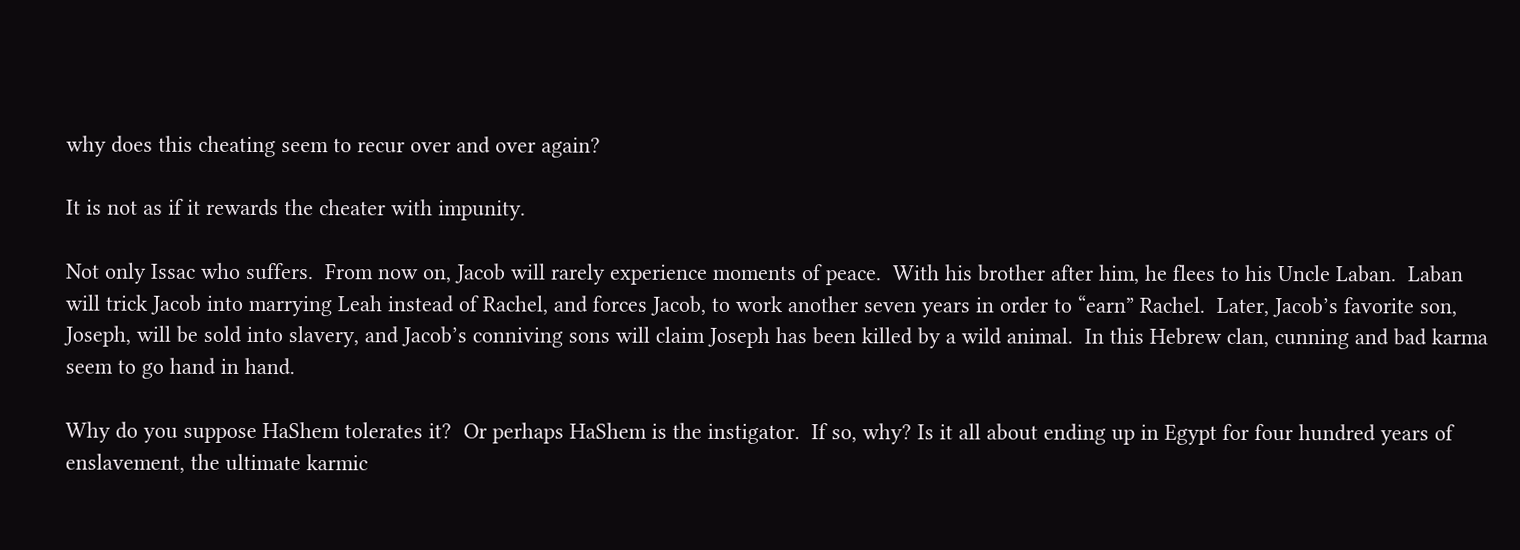why does this cheating seem to recur over and over again?

It is not as if it rewards the cheater with impunity.

Not only Issac who suffers.  From now on, Jacob will rarely experience moments of peace.  With his brother after him, he flees to his Uncle Laban.  Laban will trick Jacob into marrying Leah instead of Rachel, and forces Jacob, to work another seven years in order to “earn” Rachel.  Later, Jacob’s favorite son, Joseph, will be sold into slavery, and Jacob’s conniving sons will claim Joseph has been killed by a wild animal.  In this Hebrew clan, cunning and bad karma seem to go hand in hand.

Why do you suppose HaShem tolerates it?  Or perhaps HaShem is the instigator.  If so, why? Is it all about ending up in Egypt for four hundred years of enslavement, the ultimate karmic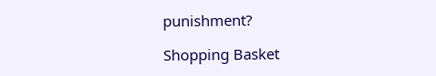punishment?

Shopping Basket